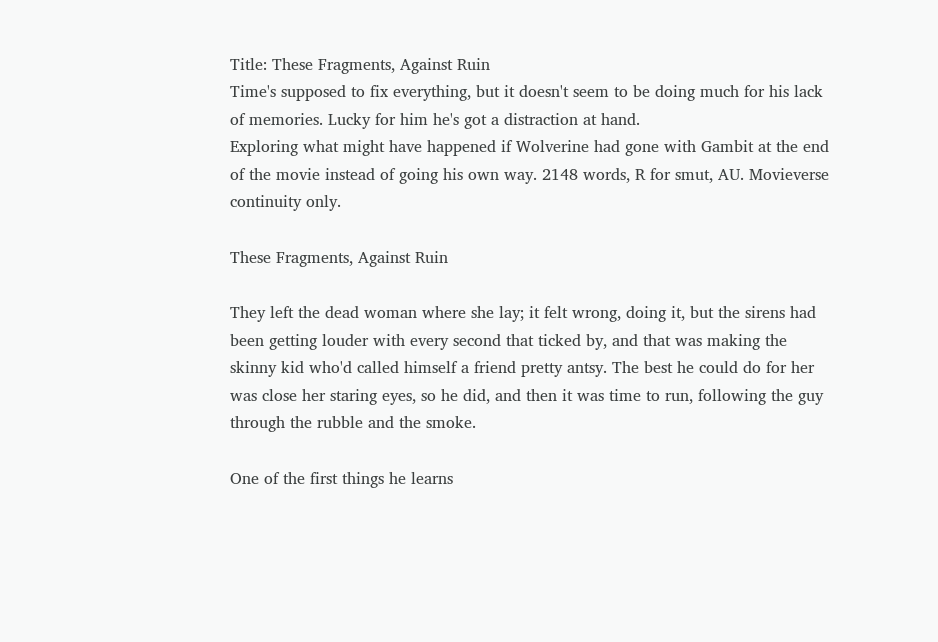Title: These Fragments, Against Ruin
Time's supposed to fix everything, but it doesn't seem to be doing much for his lack of memories. Lucky for him he's got a distraction at hand.
Exploring what might have happened if Wolverine had gone with Gambit at the end of the movie instead of going his own way. 2148 words, R for smut, AU. Movieverse continuity only.

These Fragments, Against Ruin

They left the dead woman where she lay; it felt wrong, doing it, but the sirens had been getting louder with every second that ticked by, and that was making the skinny kid who'd called himself a friend pretty antsy. The best he could do for her was close her staring eyes, so he did, and then it was time to run, following the guy through the rubble and the smoke.

One of the first things he learns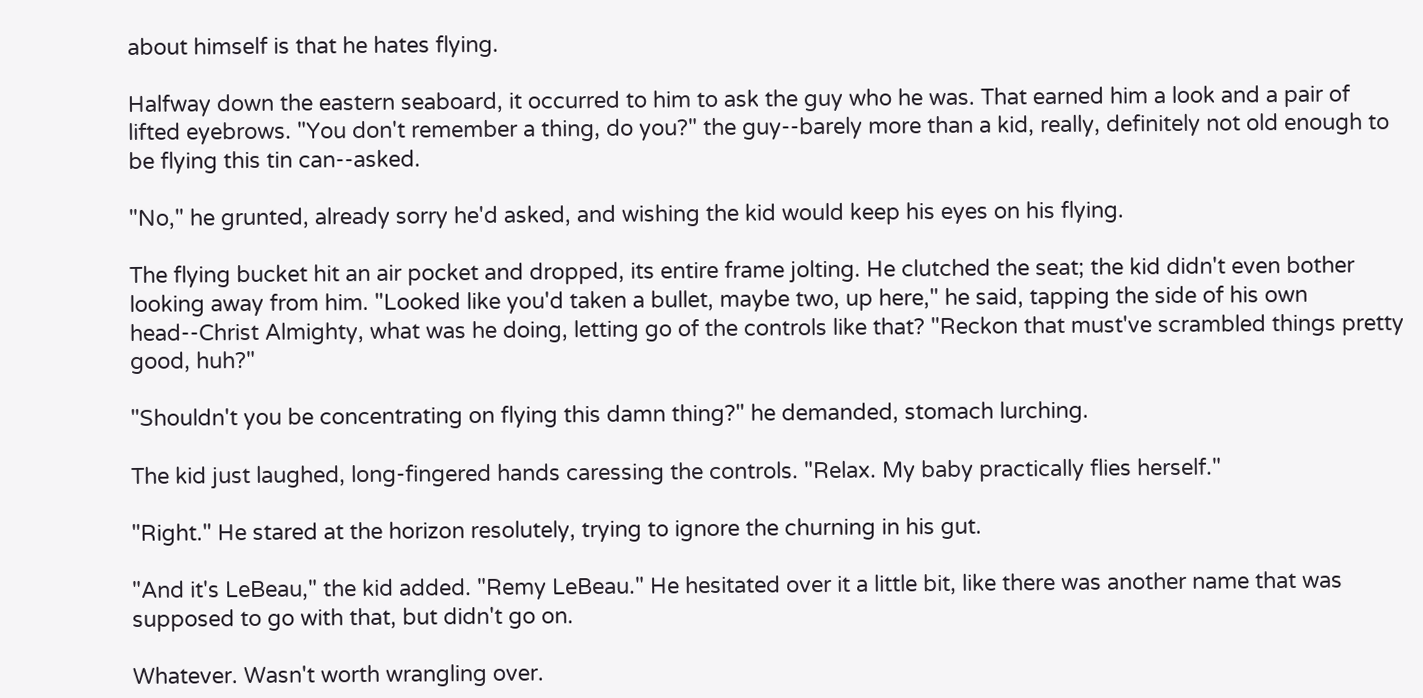about himself is that he hates flying.

Halfway down the eastern seaboard, it occurred to him to ask the guy who he was. That earned him a look and a pair of lifted eyebrows. "You don't remember a thing, do you?" the guy--barely more than a kid, really, definitely not old enough to be flying this tin can--asked.

"No," he grunted, already sorry he'd asked, and wishing the kid would keep his eyes on his flying.

The flying bucket hit an air pocket and dropped, its entire frame jolting. He clutched the seat; the kid didn't even bother looking away from him. "Looked like you'd taken a bullet, maybe two, up here," he said, tapping the side of his own head--Christ Almighty, what was he doing, letting go of the controls like that? "Reckon that must've scrambled things pretty good, huh?"

"Shouldn't you be concentrating on flying this damn thing?" he demanded, stomach lurching.

The kid just laughed, long-fingered hands caressing the controls. "Relax. My baby practically flies herself."

"Right." He stared at the horizon resolutely, trying to ignore the churning in his gut.

"And it's LeBeau," the kid added. "Remy LeBeau." He hesitated over it a little bit, like there was another name that was supposed to go with that, but didn't go on.

Whatever. Wasn't worth wrangling over.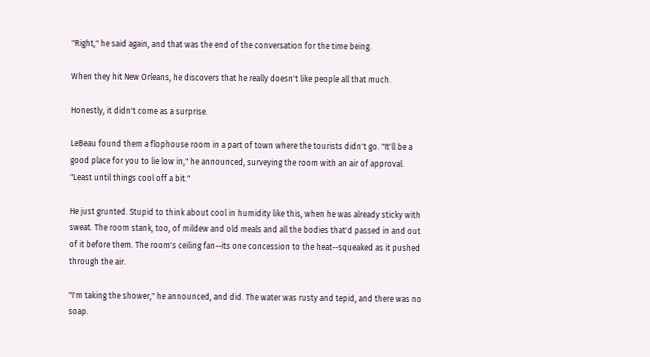"Right," he said again, and that was the end of the conversation for the time being.

When they hit New Orleans, he discovers that he really doesn't like people all that much.

Honestly, it didn't come as a surprise.

LeBeau found them a flophouse room in a part of town where the tourists didn't go. "It'll be a good place for you to lie low in," he announced, surveying the room with an air of approval. "Least until things cool off a bit."

He just grunted. Stupid to think about cool in humidity like this, when he was already sticky with sweat. The room stank, too, of mildew and old meals and all the bodies that'd passed in and out of it before them. The room's ceiling fan--its one concession to the heat--squeaked as it pushed through the air.

"I'm taking the shower," he announced, and did. The water was rusty and tepid, and there was no soap.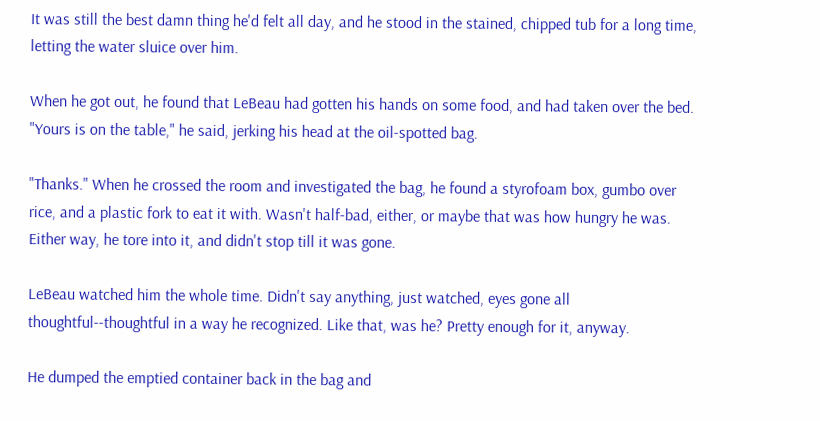It was still the best damn thing he'd felt all day, and he stood in the stained, chipped tub for a long time, letting the water sluice over him.

When he got out, he found that LeBeau had gotten his hands on some food, and had taken over the bed. "Yours is on the table," he said, jerking his head at the oil-spotted bag.

"Thanks." When he crossed the room and investigated the bag, he found a styrofoam box, gumbo over rice, and a plastic fork to eat it with. Wasn't half-bad, either, or maybe that was how hungry he was. Either way, he tore into it, and didn't stop till it was gone.

LeBeau watched him the whole time. Didn't say anything, just watched, eyes gone all thoughtful--thoughtful in a way he recognized. Like that, was he? Pretty enough for it, anyway.

He dumped the emptied container back in the bag and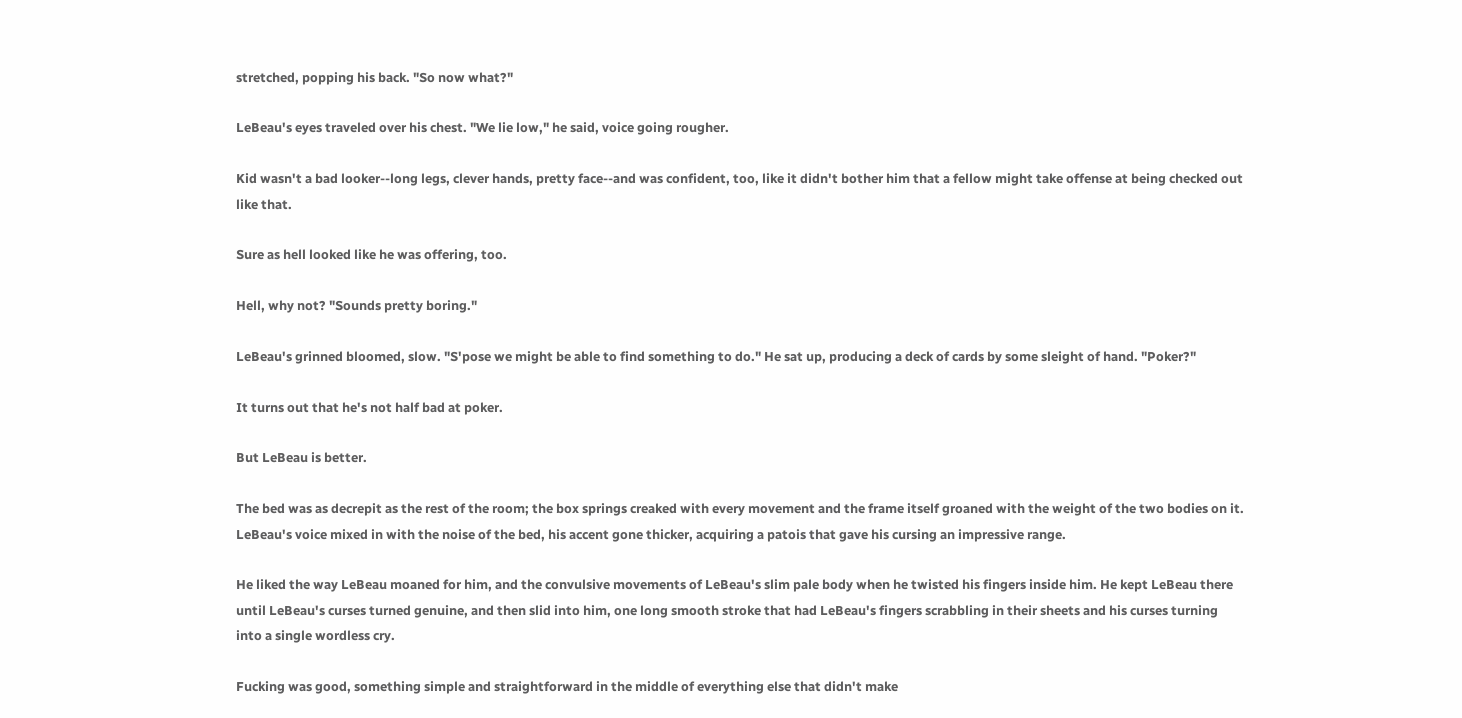stretched, popping his back. "So now what?"

LeBeau's eyes traveled over his chest. "We lie low," he said, voice going rougher.

Kid wasn't a bad looker--long legs, clever hands, pretty face--and was confident, too, like it didn't bother him that a fellow might take offense at being checked out like that.

Sure as hell looked like he was offering, too.

Hell, why not? "Sounds pretty boring."

LeBeau's grinned bloomed, slow. "S'pose we might be able to find something to do." He sat up, producing a deck of cards by some sleight of hand. "Poker?"

It turns out that he's not half bad at poker.

But LeBeau is better.

The bed was as decrepit as the rest of the room; the box springs creaked with every movement and the frame itself groaned with the weight of the two bodies on it. LeBeau's voice mixed in with the noise of the bed, his accent gone thicker, acquiring a patois that gave his cursing an impressive range.

He liked the way LeBeau moaned for him, and the convulsive movements of LeBeau's slim pale body when he twisted his fingers inside him. He kept LeBeau there until LeBeau's curses turned genuine, and then slid into him, one long smooth stroke that had LeBeau's fingers scrabbling in their sheets and his curses turning into a single wordless cry.

Fucking was good, something simple and straightforward in the middle of everything else that didn't make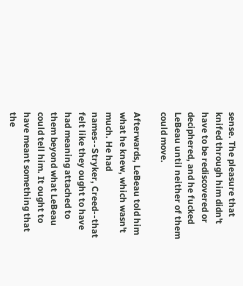sense. The pleasure that knifed through him didn't have to be rediscovered or deciphered, and he fucked LeBeau until neither of them could move.

Afterwards, LeBeau told him what he knew, which wasn't much. He had names--Stryker, Creed--that felt like they ought to have had meaning attached to them beyond what LeBeau could tell him. It ought to have meant something that the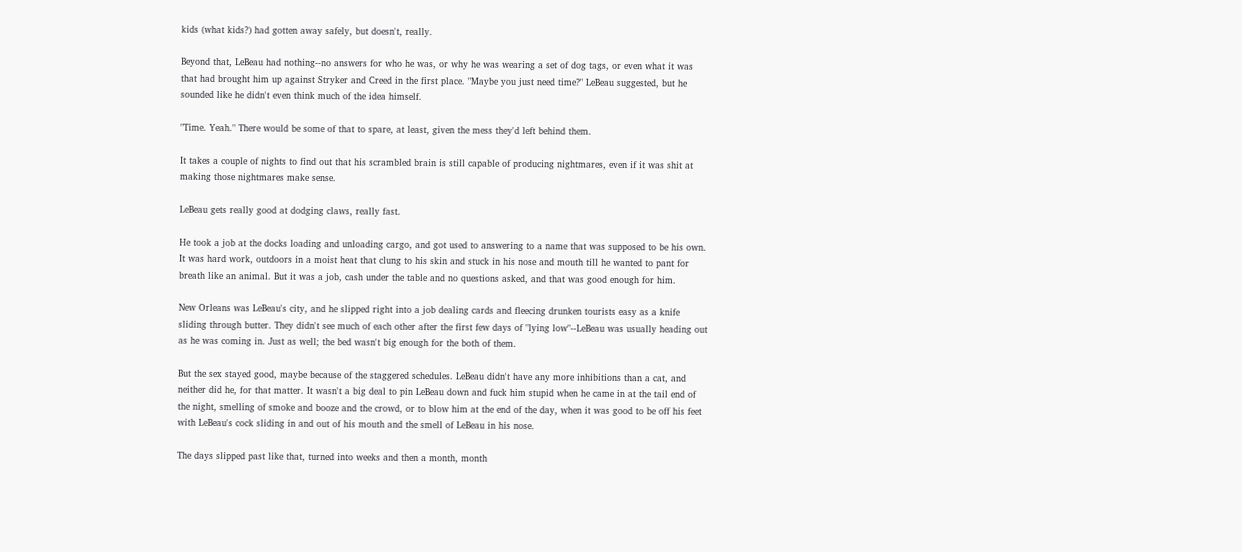kids (what kids?) had gotten away safely, but doesn't, really.

Beyond that, LeBeau had nothing--no answers for who he was, or why he was wearing a set of dog tags, or even what it was that had brought him up against Stryker and Creed in the first place. "Maybe you just need time?" LeBeau suggested, but he sounded like he didn't even think much of the idea himself.

"Time. Yeah." There would be some of that to spare, at least, given the mess they'd left behind them.

It takes a couple of nights to find out that his scrambled brain is still capable of producing nightmares, even if it was shit at making those nightmares make sense.

LeBeau gets really good at dodging claws, really fast.

He took a job at the docks loading and unloading cargo, and got used to answering to a name that was supposed to be his own. It was hard work, outdoors in a moist heat that clung to his skin and stuck in his nose and mouth till he wanted to pant for breath like an animal. But it was a job, cash under the table and no questions asked, and that was good enough for him.

New Orleans was LeBeau's city, and he slipped right into a job dealing cards and fleecing drunken tourists easy as a knife sliding through butter. They didn't see much of each other after the first few days of "lying low"--LeBeau was usually heading out as he was coming in. Just as well; the bed wasn't big enough for the both of them.

But the sex stayed good, maybe because of the staggered schedules. LeBeau didn't have any more inhibitions than a cat, and neither did he, for that matter. It wasn't a big deal to pin LeBeau down and fuck him stupid when he came in at the tail end of the night, smelling of smoke and booze and the crowd, or to blow him at the end of the day, when it was good to be off his feet with LeBeau's cock sliding in and out of his mouth and the smell of LeBeau in his nose.

The days slipped past like that, turned into weeks and then a month, month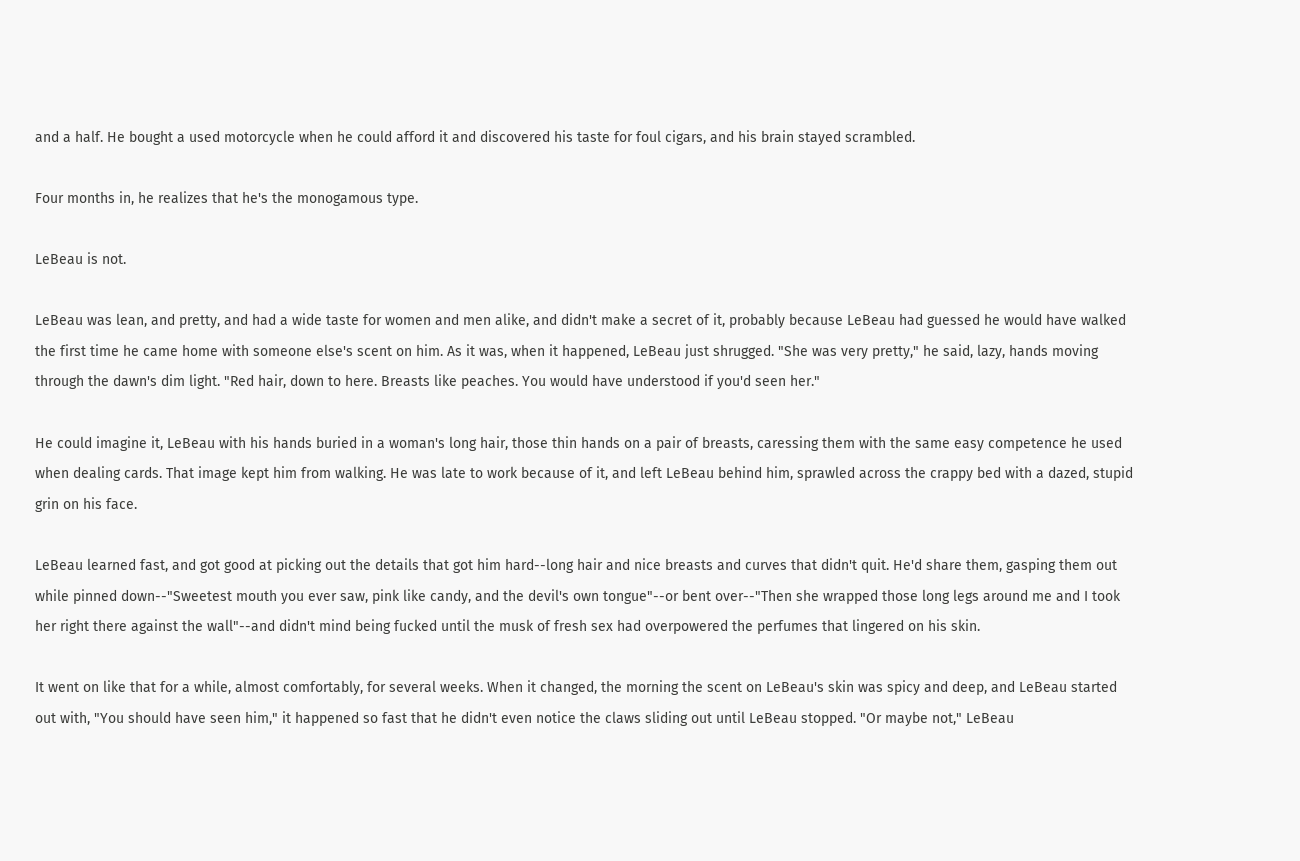and a half. He bought a used motorcycle when he could afford it and discovered his taste for foul cigars, and his brain stayed scrambled.

Four months in, he realizes that he's the monogamous type.

LeBeau is not.

LeBeau was lean, and pretty, and had a wide taste for women and men alike, and didn't make a secret of it, probably because LeBeau had guessed he would have walked the first time he came home with someone else's scent on him. As it was, when it happened, LeBeau just shrugged. "She was very pretty," he said, lazy, hands moving through the dawn's dim light. "Red hair, down to here. Breasts like peaches. You would have understood if you'd seen her."

He could imagine it, LeBeau with his hands buried in a woman's long hair, those thin hands on a pair of breasts, caressing them with the same easy competence he used when dealing cards. That image kept him from walking. He was late to work because of it, and left LeBeau behind him, sprawled across the crappy bed with a dazed, stupid grin on his face.

LeBeau learned fast, and got good at picking out the details that got him hard--long hair and nice breasts and curves that didn't quit. He'd share them, gasping them out while pinned down--"Sweetest mouth you ever saw, pink like candy, and the devil's own tongue"--or bent over--"Then she wrapped those long legs around me and I took her right there against the wall"--and didn't mind being fucked until the musk of fresh sex had overpowered the perfumes that lingered on his skin.

It went on like that for a while, almost comfortably, for several weeks. When it changed, the morning the scent on LeBeau's skin was spicy and deep, and LeBeau started out with, "You should have seen him," it happened so fast that he didn't even notice the claws sliding out until LeBeau stopped. "Or maybe not," LeBeau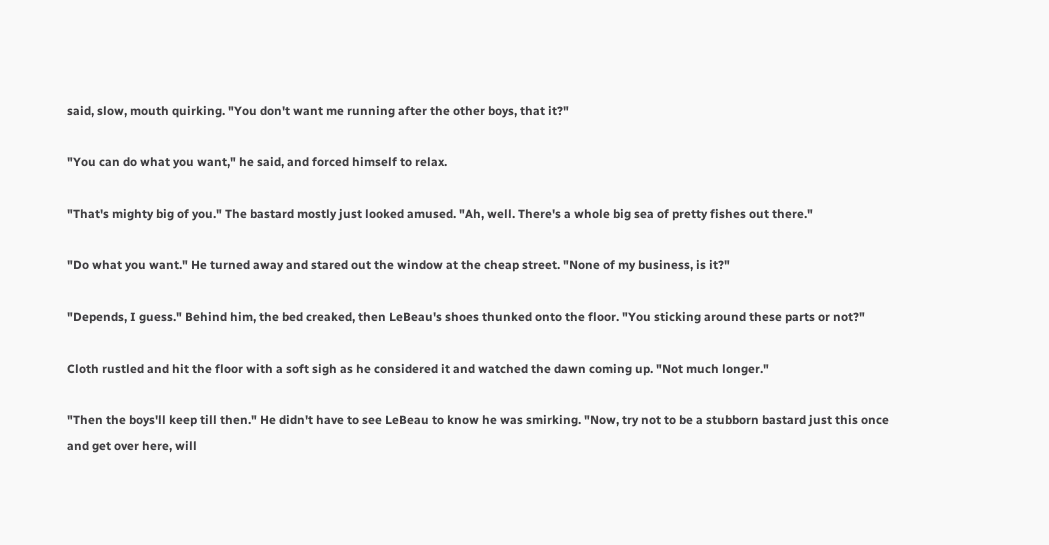said, slow, mouth quirking. "You don't want me running after the other boys, that it?"

"You can do what you want," he said, and forced himself to relax.

"That's mighty big of you." The bastard mostly just looked amused. "Ah, well. There's a whole big sea of pretty fishes out there."

"Do what you want." He turned away and stared out the window at the cheap street. "None of my business, is it?"

"Depends, I guess." Behind him, the bed creaked, then LeBeau's shoes thunked onto the floor. "You sticking around these parts or not?"

Cloth rustled and hit the floor with a soft sigh as he considered it and watched the dawn coming up. "Not much longer."

"Then the boys'll keep till then." He didn't have to see LeBeau to know he was smirking. "Now, try not to be a stubborn bastard just this once and get over here, will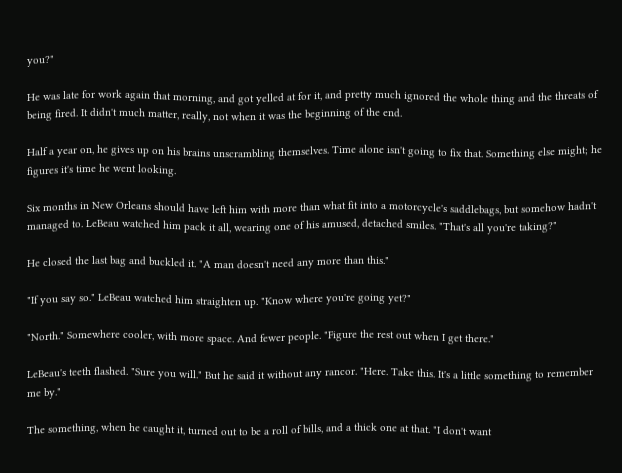you?"

He was late for work again that morning, and got yelled at for it, and pretty much ignored the whole thing and the threats of being fired. It didn't much matter, really, not when it was the beginning of the end.

Half a year on, he gives up on his brains unscrambling themselves. Time alone isn't going to fix that. Something else might; he figures it's time he went looking.

Six months in New Orleans should have left him with more than what fit into a motorcycle's saddlebags, but somehow hadn't managed to. LeBeau watched him pack it all, wearing one of his amused, detached smiles. "That's all you're taking?"

He closed the last bag and buckled it. "A man doesn't need any more than this."

"If you say so." LeBeau watched him straighten up. "Know where you're going yet?"

"North." Somewhere cooler, with more space. And fewer people. "Figure the rest out when I get there."

LeBeau's teeth flashed. "Sure you will." But he said it without any rancor. "Here. Take this. It's a little something to remember me by."

The something, when he caught it, turned out to be a roll of bills, and a thick one at that. "I don't want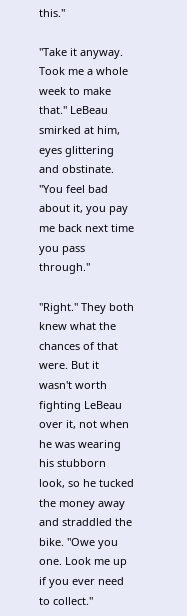this."

"Take it anyway. Took me a whole week to make that." LeBeau smirked at him, eyes glittering and obstinate. "You feel bad about it, you pay me back next time you pass through."

"Right." They both knew what the chances of that were. But it wasn't worth fighting LeBeau over it, not when he was wearing his stubborn look, so he tucked the money away and straddled the bike. "Owe you one. Look me up if you ever need to collect."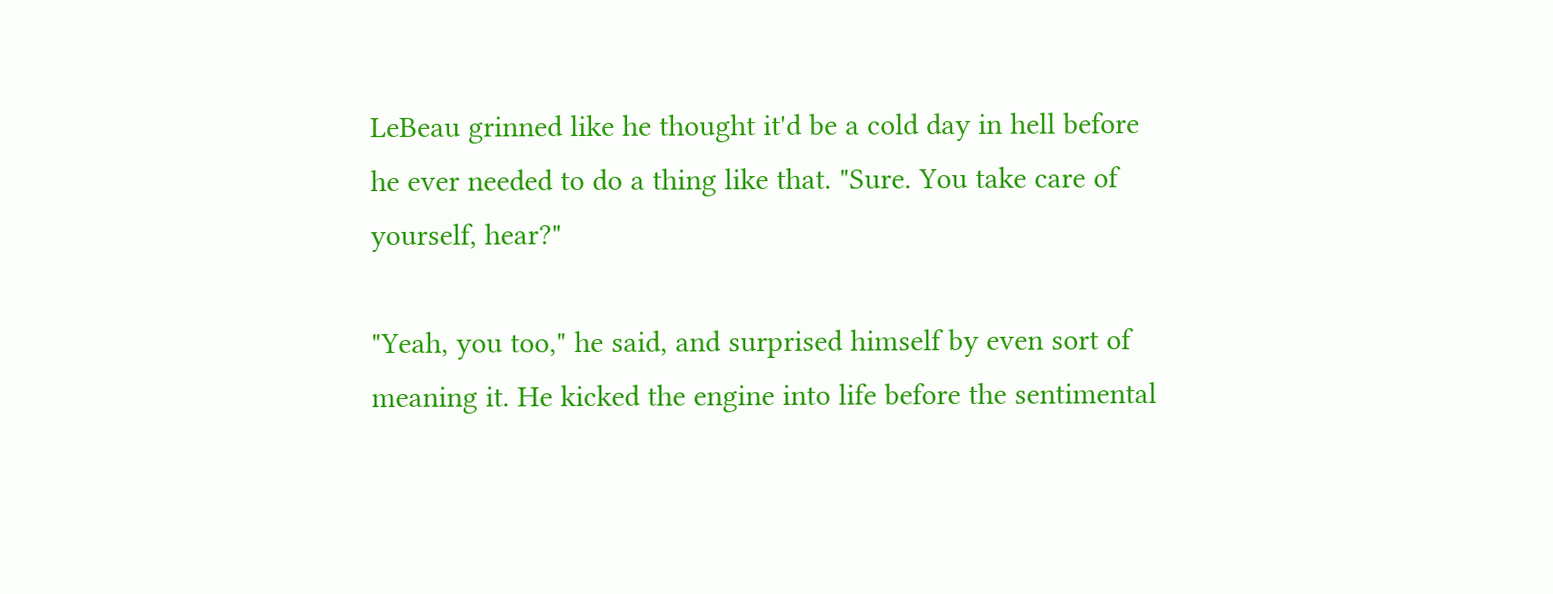LeBeau grinned like he thought it'd be a cold day in hell before he ever needed to do a thing like that. "Sure. You take care of yourself, hear?"

"Yeah, you too," he said, and surprised himself by even sort of meaning it. He kicked the engine into life before the sentimental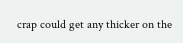crap could get any thicker on the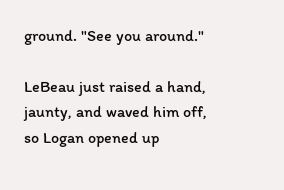ground. "See you around."

LeBeau just raised a hand, jaunty, and waved him off, so Logan opened up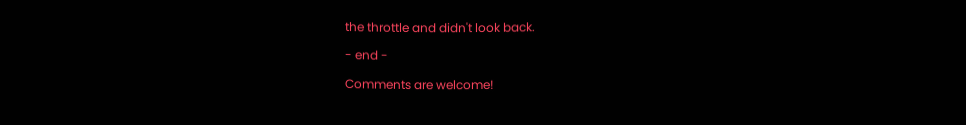the throttle and didn't look back.

- end -

Comments are welcome!